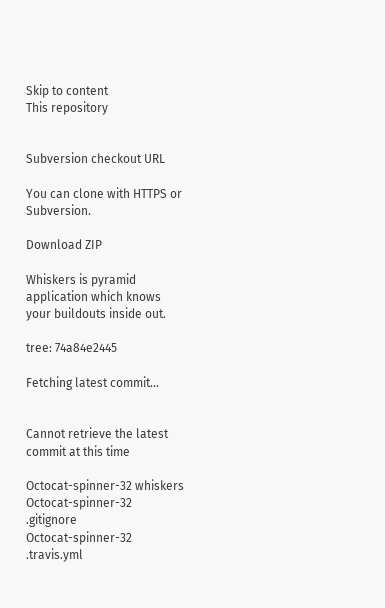Skip to content
This repository


Subversion checkout URL

You can clone with HTTPS or Subversion.

Download ZIP

Whiskers is pyramid application which knows your buildouts inside out.

tree: 74a84e2445

Fetching latest commit…


Cannot retrieve the latest commit at this time

Octocat-spinner-32 whiskers
Octocat-spinner-32 .gitignore
Octocat-spinner-32 .travis.yml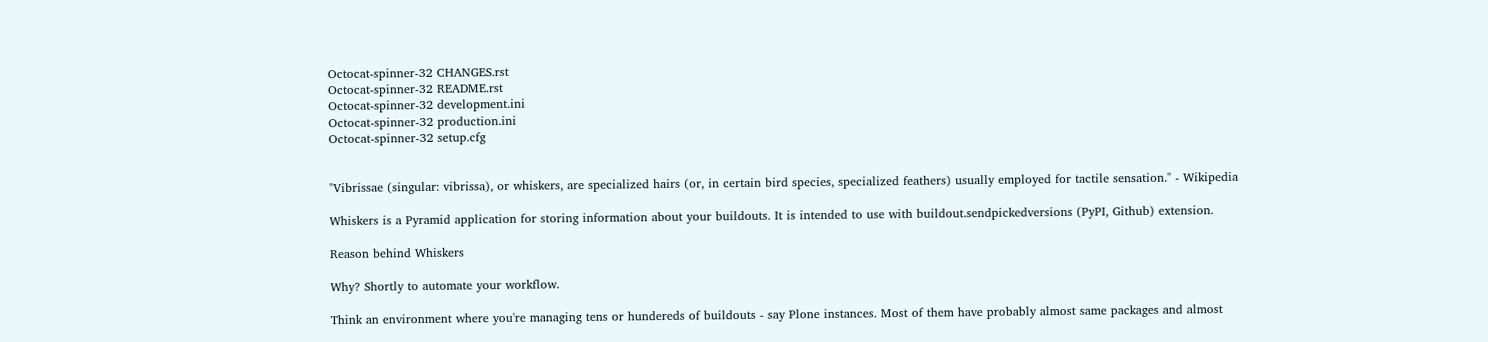Octocat-spinner-32 CHANGES.rst
Octocat-spinner-32 README.rst
Octocat-spinner-32 development.ini
Octocat-spinner-32 production.ini
Octocat-spinner-32 setup.cfg


"Vibrissae (singular: vibrissa), or whiskers, are specialized hairs (or, in certain bird species, specialized feathers) usually employed for tactile sensation." - Wikipedia

Whiskers is a Pyramid application for storing information about your buildouts. It is intended to use with buildout.sendpickedversions (PyPI, Github) extension.

Reason behind Whiskers

Why? Shortly to automate your workflow.

Think an environment where you're managing tens or hundereds of buildouts - say Plone instances. Most of them have probably almost same packages and almost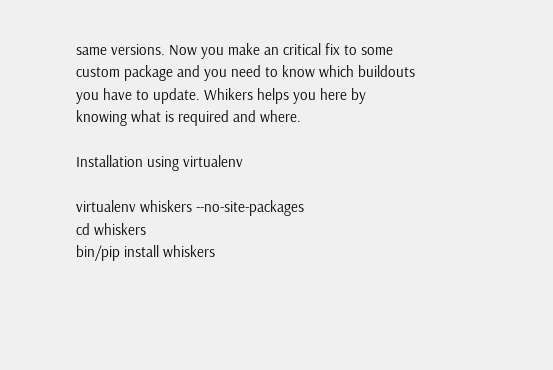same versions. Now you make an critical fix to some custom package and you need to know which buildouts you have to update. Whikers helps you here by knowing what is required and where.

Installation using virtualenv

virtualenv whiskers --no-site-packages
cd whiskers
bin/pip install whiskers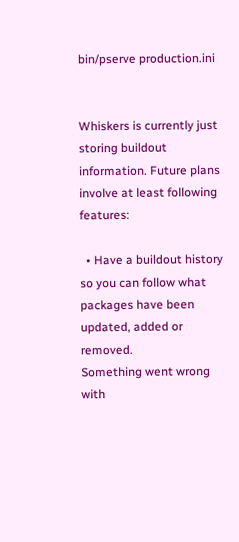bin/pserve production.ini


Whiskers is currently just storing buildout information. Future plans involve at least following features:

  • Have a buildout history so you can follow what packages have been updated, added or removed.
Something went wrong with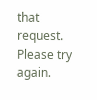that request. Please try again.